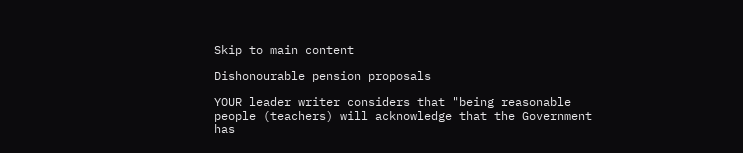Skip to main content

Dishonourable pension proposals

YOUR leader writer considers that "being reasonable people (teachers) will acknowledge that the Government has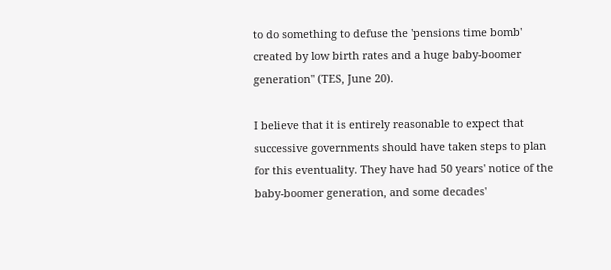to do something to defuse the 'pensions time bomb' created by low birth rates and a huge baby-boomer generation" (TES, June 20).

I believe that it is entirely reasonable to expect that successive governments should have taken steps to plan for this eventuality. They have had 50 years' notice of the baby-boomer generation, and some decades'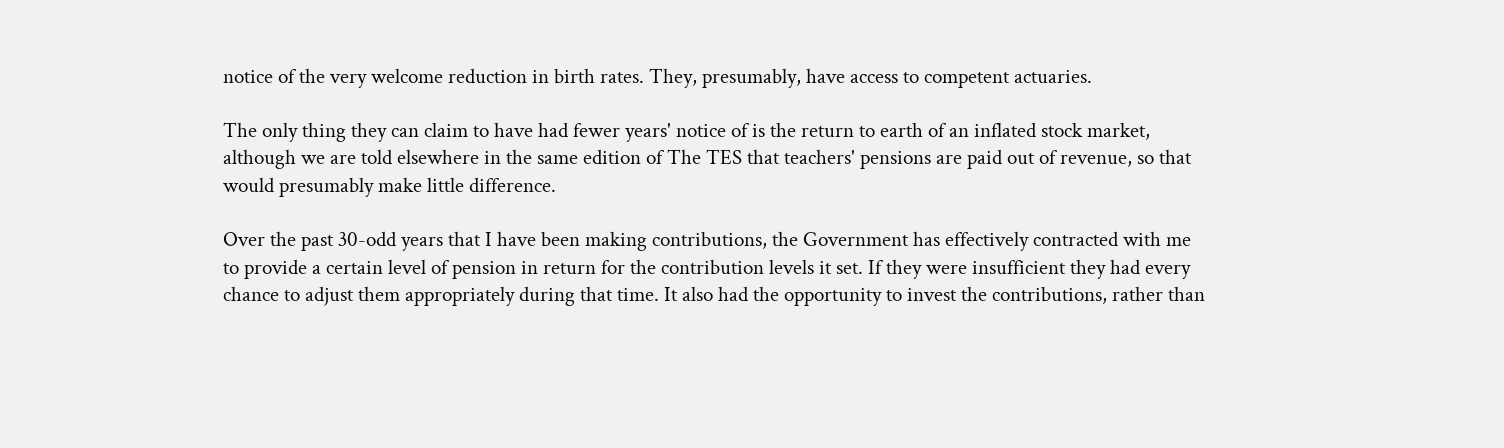notice of the very welcome reduction in birth rates. They, presumably, have access to competent actuaries.

The only thing they can claim to have had fewer years' notice of is the return to earth of an inflated stock market, although we are told elsewhere in the same edition of The TES that teachers' pensions are paid out of revenue, so that would presumably make little difference.

Over the past 30-odd years that I have been making contributions, the Government has effectively contracted with me to provide a certain level of pension in return for the contribution levels it set. If they were insufficient they had every chance to adjust them appropriately during that time. It also had the opportunity to invest the contributions, rather than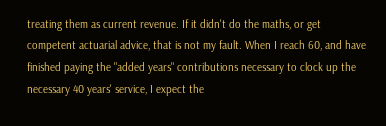treating them as current revenue. If it didn't do the maths, or get competent actuarial advice, that is not my fault. When I reach 60, and have finished paying the "added years" contributions necessary to clock up the necessary 40 years' service, I expect the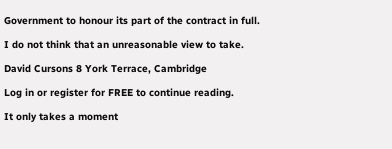Government to honour its part of the contract in full.

I do not think that an unreasonable view to take.

David Cursons 8 York Terrace, Cambridge

Log in or register for FREE to continue reading.

It only takes a moment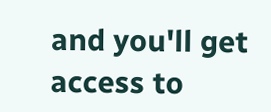and you'll get access to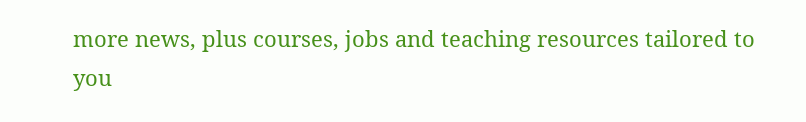more news, plus courses, jobs and teaching resources tailored to you